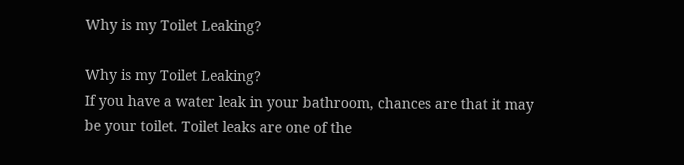Why is my Toilet Leaking?

Why is my Toilet Leaking?
If you have a water leak in your bathroom, chances are that it may be your toilet. Toilet leaks are one of the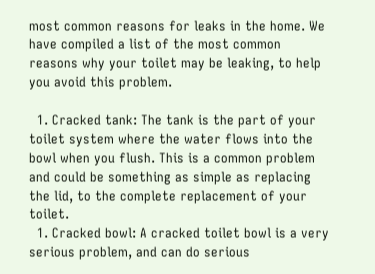most common reasons for leaks in the home. We have compiled a list of the most common reasons why your toilet may be leaking, to help you avoid this problem.

  1. Cracked tank: The tank is the part of your toilet system where the water flows into the bowl when you flush. This is a common problem and could be something as simple as replacing the lid, to the complete replacement of your toilet.
  1. Cracked bowl: A cracked toilet bowl is a very serious problem, and can do serious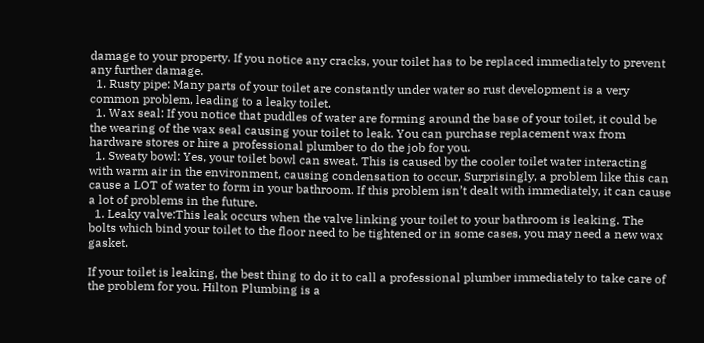damage to your property. If you notice any cracks, your toilet has to be replaced immediately to prevent any further damage.
  1. Rusty pipe: Many parts of your toilet are constantly under water so rust development is a very common problem, leading to a leaky toilet.
  1. Wax seal: If you notice that puddles of water are forming around the base of your toilet, it could be the wearing of the wax seal causing your toilet to leak. You can purchase replacement wax from hardware stores or hire a professional plumber to do the job for you.
  1. Sweaty bowl: Yes, your toilet bowl can sweat. This is caused by the cooler toilet water interacting with warm air in the environment, causing condensation to occur, Surprisingly, a problem like this can cause a LOT of water to form in your bathroom. If this problem isn’t dealt with immediately, it can cause a lot of problems in the future.
  1. Leaky valve:This leak occurs when the valve linking your toilet to your bathroom is leaking. The bolts which bind your toilet to the floor need to be tightened or in some cases, you may need a new wax gasket.

If your toilet is leaking, the best thing to do it to call a professional plumber immediately to take care of the problem for you. Hilton Plumbing is a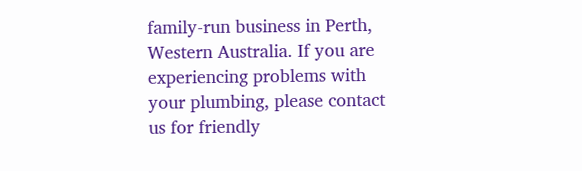family-run business in Perth, Western Australia. If you are experiencing problems with your plumbing, please contact us for friendly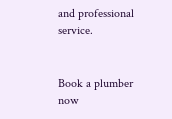and professional service.


Book a plumber now